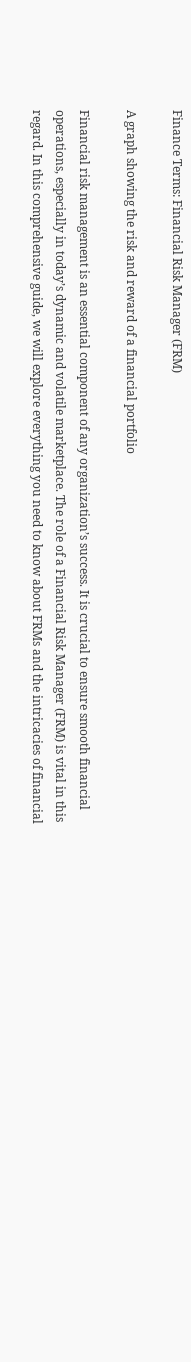Finance Terms: Financial Risk Manager (FRM)

A graph showing the risk and reward of a financial portfolio

Financial risk management is an essential component of any organization’s success. It is crucial to ensure smooth financial operations, especially in today’s dynamic and volatile marketplace. The role of a Financial Risk Manager (FRM) is vital in this regard. In this comprehensive guide, we will explore everything you need to know about FRMs and the intricacies of financial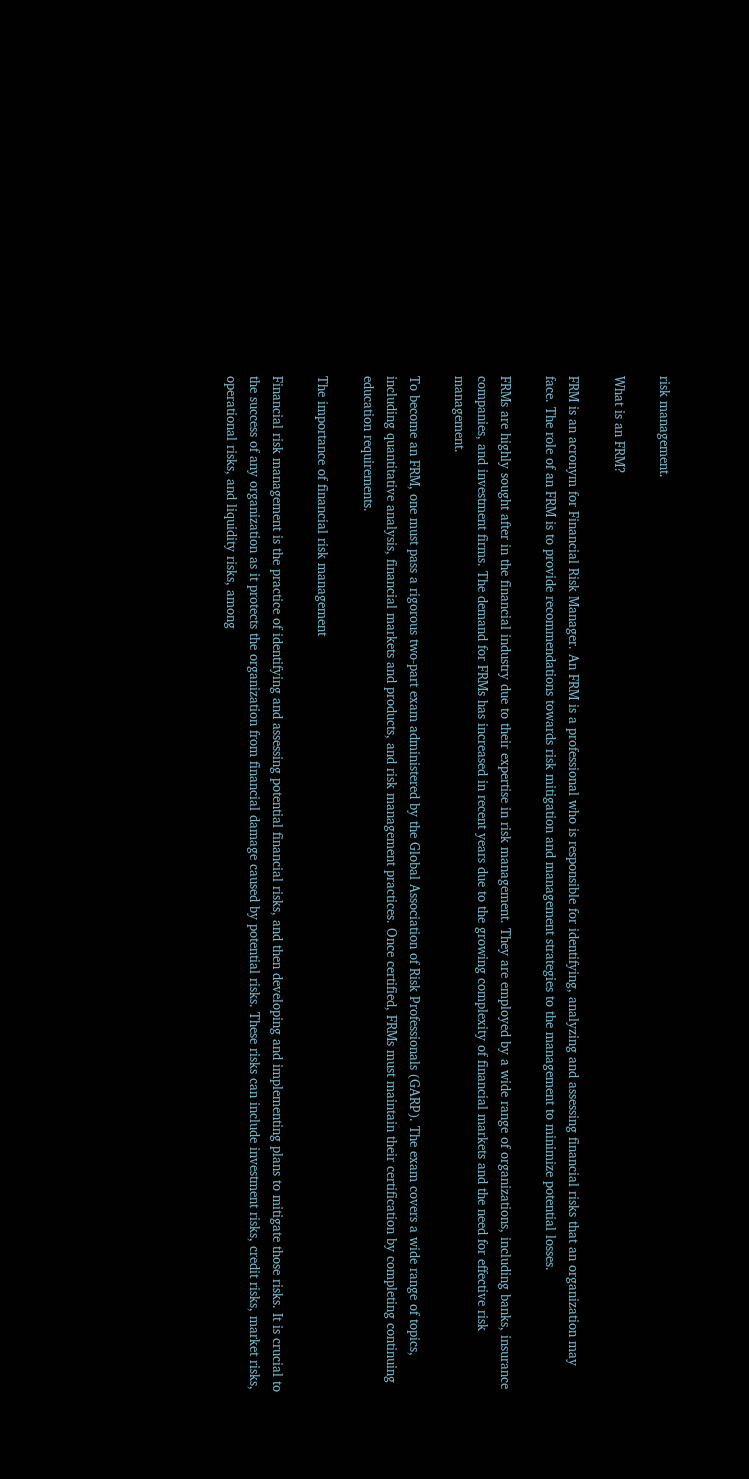risk management.

What is an FRM?

FRM is an acronym for Financial Risk Manager. An FRM is a professional who is responsible for identifying, analyzing and assessing financial risks that an organization may face. The role of an FRM is to provide recommendations towards risk mitigation and management strategies to the management to minimize potential losses.

FRMs are highly sought after in the financial industry due to their expertise in risk management. They are employed by a wide range of organizations, including banks, insurance companies, and investment firms. The demand for FRMs has increased in recent years due to the growing complexity of financial markets and the need for effective risk management.

To become an FRM, one must pass a rigorous two-part exam administered by the Global Association of Risk Professionals (GARP). The exam covers a wide range of topics, including quantitative analysis, financial markets and products, and risk management practices. Once certified, FRMs must maintain their certification by completing continuing education requirements.

The importance of financial risk management

Financial risk management is the practice of identifying and assessing potential financial risks, and then developing and implementing plans to mitigate those risks. It is crucial to the success of any organization as it protects the organization from financial damage caused by potential risks. These risks can include investment risks, credit risks, market risks, operational risks, and liquidity risks, among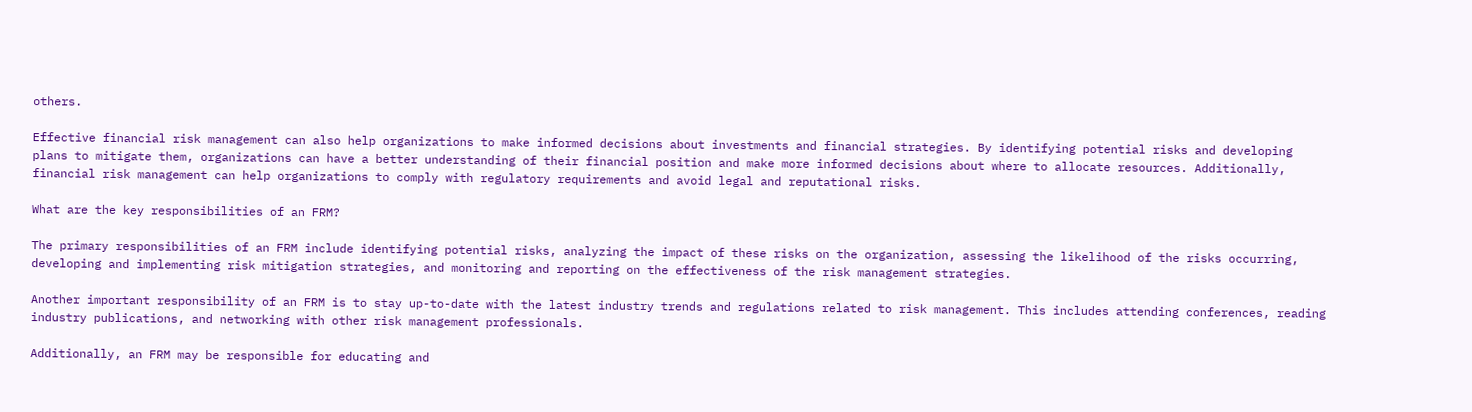others.

Effective financial risk management can also help organizations to make informed decisions about investments and financial strategies. By identifying potential risks and developing plans to mitigate them, organizations can have a better understanding of their financial position and make more informed decisions about where to allocate resources. Additionally, financial risk management can help organizations to comply with regulatory requirements and avoid legal and reputational risks.

What are the key responsibilities of an FRM?

The primary responsibilities of an FRM include identifying potential risks, analyzing the impact of these risks on the organization, assessing the likelihood of the risks occurring, developing and implementing risk mitigation strategies, and monitoring and reporting on the effectiveness of the risk management strategies.

Another important responsibility of an FRM is to stay up-to-date with the latest industry trends and regulations related to risk management. This includes attending conferences, reading industry publications, and networking with other risk management professionals.

Additionally, an FRM may be responsible for educating and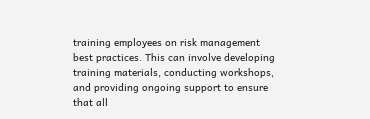training employees on risk management best practices. This can involve developing training materials, conducting workshops, and providing ongoing support to ensure that all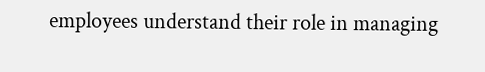employees understand their role in managing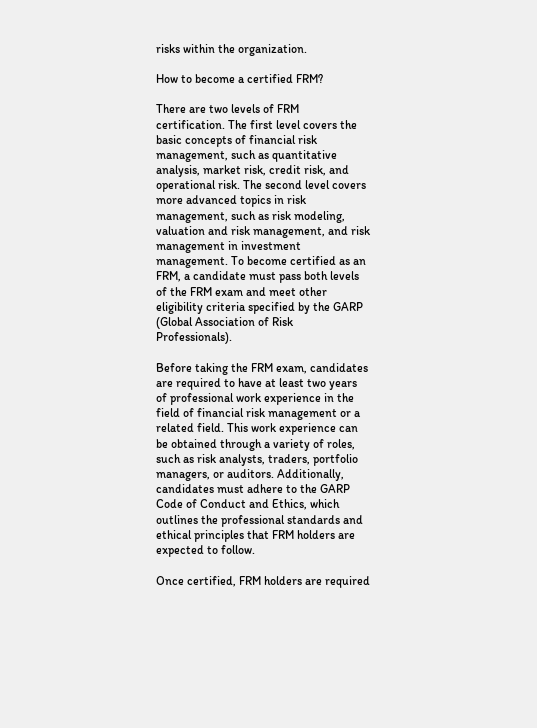risks within the organization.

How to become a certified FRM?

There are two levels of FRM certification. The first level covers the basic concepts of financial risk management, such as quantitative analysis, market risk, credit risk, and operational risk. The second level covers more advanced topics in risk management, such as risk modeling, valuation and risk management, and risk management in investment management. To become certified as an FRM, a candidate must pass both levels of the FRM exam and meet other eligibility criteria specified by the GARP (Global Association of Risk Professionals).

Before taking the FRM exam, candidates are required to have at least two years of professional work experience in the field of financial risk management or a related field. This work experience can be obtained through a variety of roles, such as risk analysts, traders, portfolio managers, or auditors. Additionally, candidates must adhere to the GARP Code of Conduct and Ethics, which outlines the professional standards and ethical principles that FRM holders are expected to follow.

Once certified, FRM holders are required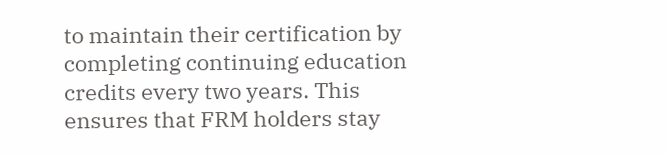to maintain their certification by completing continuing education credits every two years. This ensures that FRM holders stay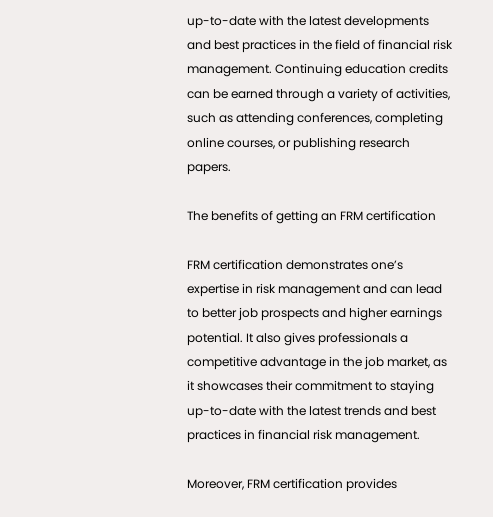up-to-date with the latest developments and best practices in the field of financial risk management. Continuing education credits can be earned through a variety of activities, such as attending conferences, completing online courses, or publishing research papers.

The benefits of getting an FRM certification

FRM certification demonstrates one’s expertise in risk management and can lead to better job prospects and higher earnings potential. It also gives professionals a competitive advantage in the job market, as it showcases their commitment to staying up-to-date with the latest trends and best practices in financial risk management.

Moreover, FRM certification provides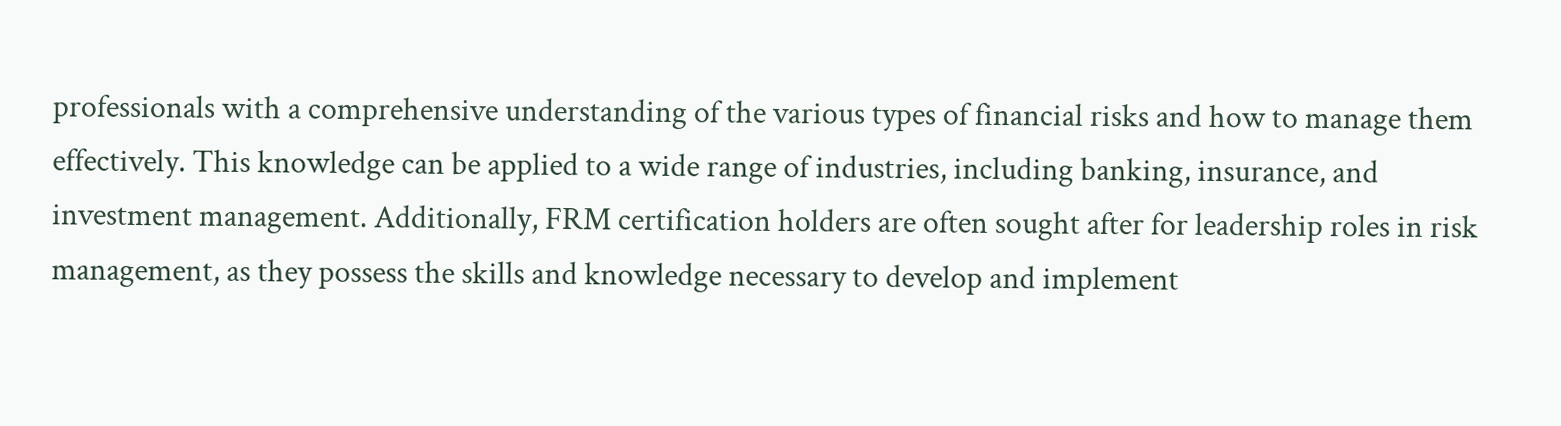professionals with a comprehensive understanding of the various types of financial risks and how to manage them effectively. This knowledge can be applied to a wide range of industries, including banking, insurance, and investment management. Additionally, FRM certification holders are often sought after for leadership roles in risk management, as they possess the skills and knowledge necessary to develop and implement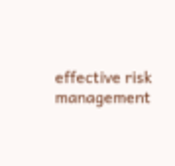effective risk management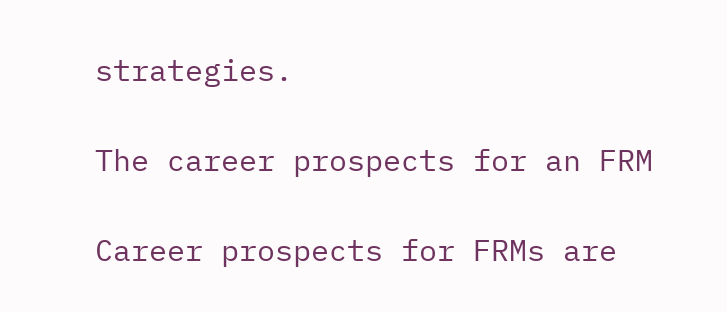strategies.

The career prospects for an FRM

Career prospects for FRMs are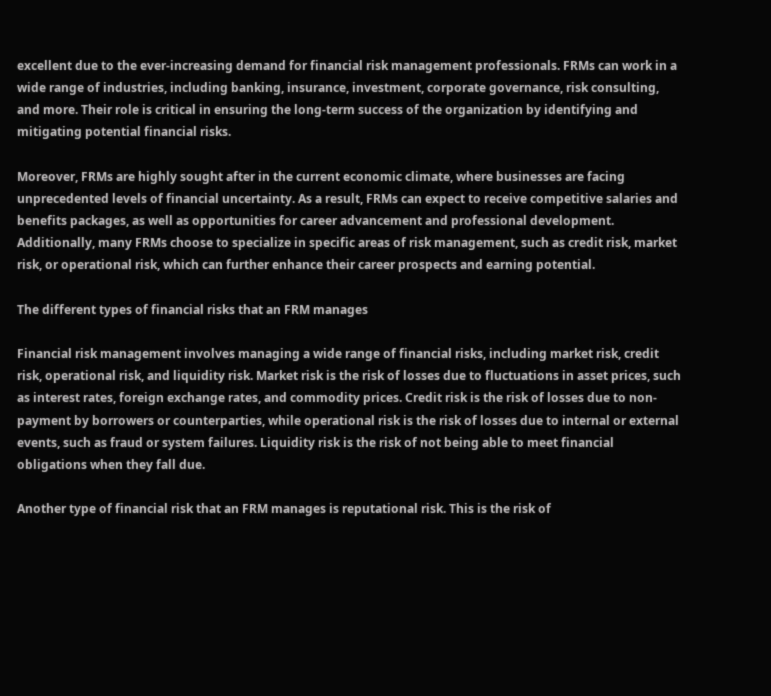excellent due to the ever-increasing demand for financial risk management professionals. FRMs can work in a wide range of industries, including banking, insurance, investment, corporate governance, risk consulting, and more. Their role is critical in ensuring the long-term success of the organization by identifying and mitigating potential financial risks.

Moreover, FRMs are highly sought after in the current economic climate, where businesses are facing unprecedented levels of financial uncertainty. As a result, FRMs can expect to receive competitive salaries and benefits packages, as well as opportunities for career advancement and professional development. Additionally, many FRMs choose to specialize in specific areas of risk management, such as credit risk, market risk, or operational risk, which can further enhance their career prospects and earning potential.

The different types of financial risks that an FRM manages

Financial risk management involves managing a wide range of financial risks, including market risk, credit risk, operational risk, and liquidity risk. Market risk is the risk of losses due to fluctuations in asset prices, such as interest rates, foreign exchange rates, and commodity prices. Credit risk is the risk of losses due to non-payment by borrowers or counterparties, while operational risk is the risk of losses due to internal or external events, such as fraud or system failures. Liquidity risk is the risk of not being able to meet financial obligations when they fall due.

Another type of financial risk that an FRM manages is reputational risk. This is the risk of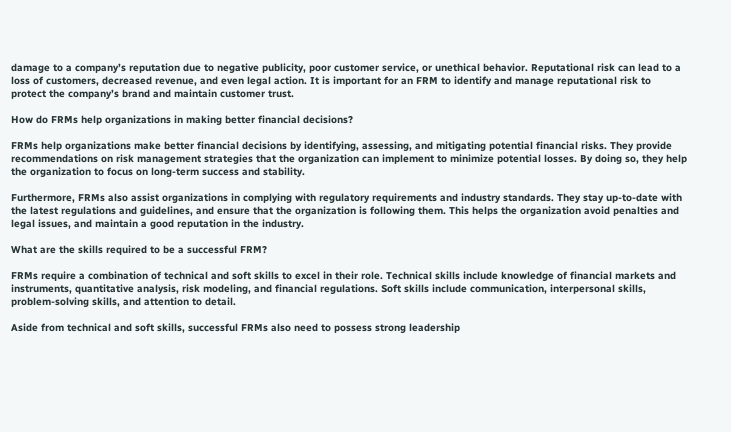damage to a company’s reputation due to negative publicity, poor customer service, or unethical behavior. Reputational risk can lead to a loss of customers, decreased revenue, and even legal action. It is important for an FRM to identify and manage reputational risk to protect the company’s brand and maintain customer trust.

How do FRMs help organizations in making better financial decisions?

FRMs help organizations make better financial decisions by identifying, assessing, and mitigating potential financial risks. They provide recommendations on risk management strategies that the organization can implement to minimize potential losses. By doing so, they help the organization to focus on long-term success and stability.

Furthermore, FRMs also assist organizations in complying with regulatory requirements and industry standards. They stay up-to-date with the latest regulations and guidelines, and ensure that the organization is following them. This helps the organization avoid penalties and legal issues, and maintain a good reputation in the industry.

What are the skills required to be a successful FRM?

FRMs require a combination of technical and soft skills to excel in their role. Technical skills include knowledge of financial markets and instruments, quantitative analysis, risk modeling, and financial regulations. Soft skills include communication, interpersonal skills, problem-solving skills, and attention to detail.

Aside from technical and soft skills, successful FRMs also need to possess strong leadership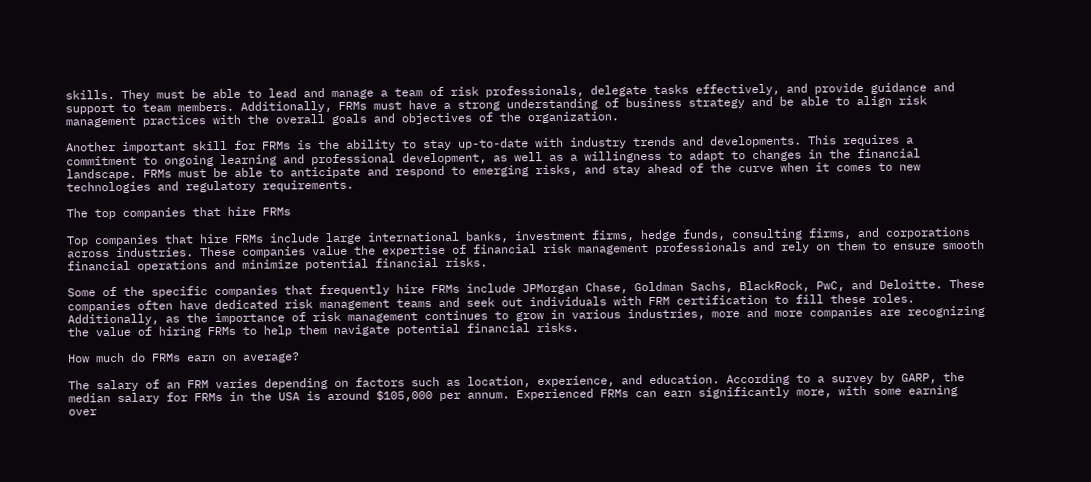skills. They must be able to lead and manage a team of risk professionals, delegate tasks effectively, and provide guidance and support to team members. Additionally, FRMs must have a strong understanding of business strategy and be able to align risk management practices with the overall goals and objectives of the organization.

Another important skill for FRMs is the ability to stay up-to-date with industry trends and developments. This requires a commitment to ongoing learning and professional development, as well as a willingness to adapt to changes in the financial landscape. FRMs must be able to anticipate and respond to emerging risks, and stay ahead of the curve when it comes to new technologies and regulatory requirements.

The top companies that hire FRMs

Top companies that hire FRMs include large international banks, investment firms, hedge funds, consulting firms, and corporations across industries. These companies value the expertise of financial risk management professionals and rely on them to ensure smooth financial operations and minimize potential financial risks.

Some of the specific companies that frequently hire FRMs include JPMorgan Chase, Goldman Sachs, BlackRock, PwC, and Deloitte. These companies often have dedicated risk management teams and seek out individuals with FRM certification to fill these roles. Additionally, as the importance of risk management continues to grow in various industries, more and more companies are recognizing the value of hiring FRMs to help them navigate potential financial risks.

How much do FRMs earn on average?

The salary of an FRM varies depending on factors such as location, experience, and education. According to a survey by GARP, the median salary for FRMs in the USA is around $105,000 per annum. Experienced FRMs can earn significantly more, with some earning over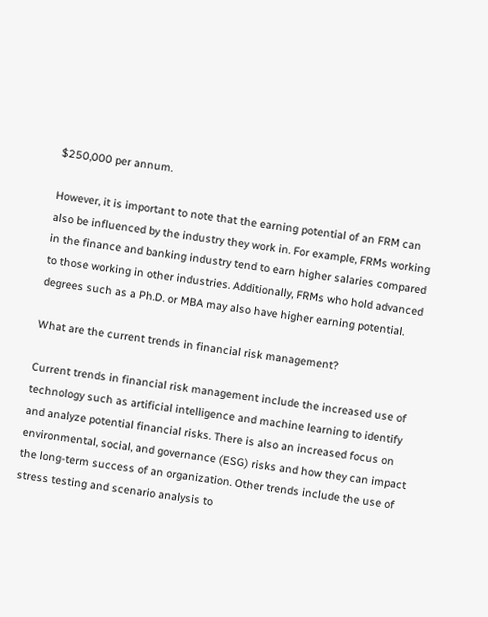$250,000 per annum.

However, it is important to note that the earning potential of an FRM can also be influenced by the industry they work in. For example, FRMs working in the finance and banking industry tend to earn higher salaries compared to those working in other industries. Additionally, FRMs who hold advanced degrees such as a Ph.D. or MBA may also have higher earning potential.

What are the current trends in financial risk management?

Current trends in financial risk management include the increased use of technology such as artificial intelligence and machine learning to identify and analyze potential financial risks. There is also an increased focus on environmental, social, and governance (ESG) risks and how they can impact the long-term success of an organization. Other trends include the use of stress testing and scenario analysis to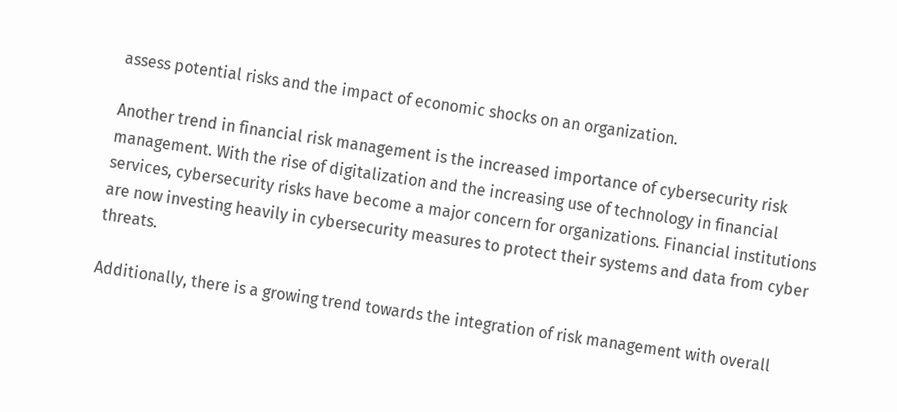assess potential risks and the impact of economic shocks on an organization.

Another trend in financial risk management is the increased importance of cybersecurity risk management. With the rise of digitalization and the increasing use of technology in financial services, cybersecurity risks have become a major concern for organizations. Financial institutions are now investing heavily in cybersecurity measures to protect their systems and data from cyber threats.

Additionally, there is a growing trend towards the integration of risk management with overall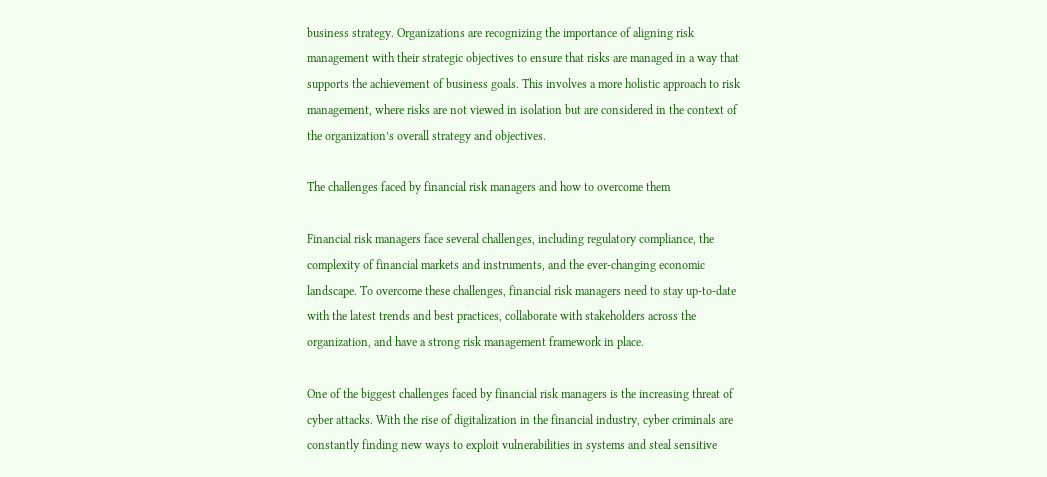business strategy. Organizations are recognizing the importance of aligning risk management with their strategic objectives to ensure that risks are managed in a way that supports the achievement of business goals. This involves a more holistic approach to risk management, where risks are not viewed in isolation but are considered in the context of the organization’s overall strategy and objectives.

The challenges faced by financial risk managers and how to overcome them

Financial risk managers face several challenges, including regulatory compliance, the complexity of financial markets and instruments, and the ever-changing economic landscape. To overcome these challenges, financial risk managers need to stay up-to-date with the latest trends and best practices, collaborate with stakeholders across the organization, and have a strong risk management framework in place.

One of the biggest challenges faced by financial risk managers is the increasing threat of cyber attacks. With the rise of digitalization in the financial industry, cyber criminals are constantly finding new ways to exploit vulnerabilities in systems and steal sensitive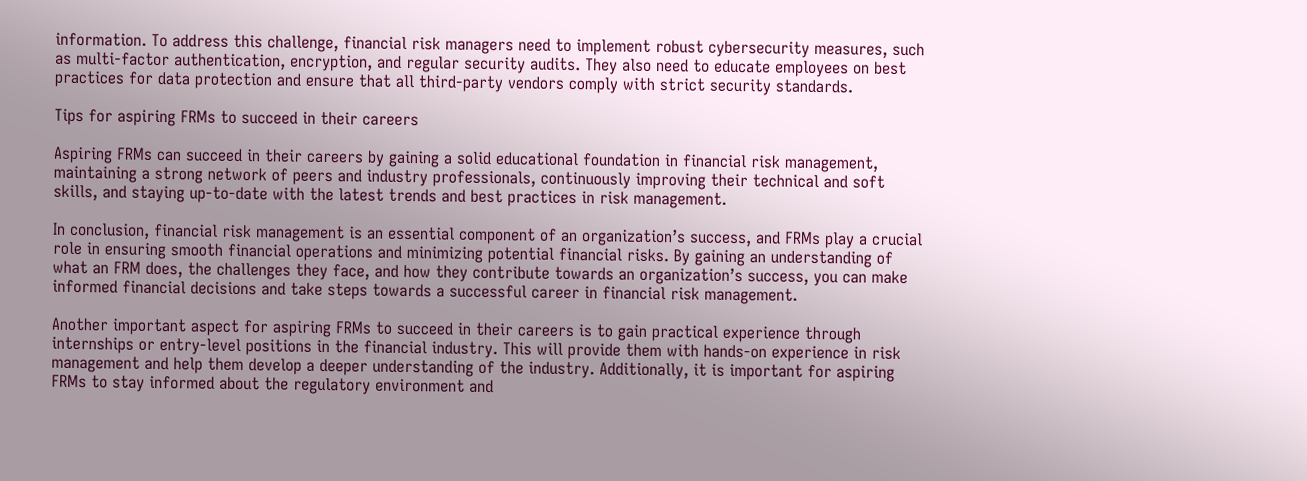information. To address this challenge, financial risk managers need to implement robust cybersecurity measures, such as multi-factor authentication, encryption, and regular security audits. They also need to educate employees on best practices for data protection and ensure that all third-party vendors comply with strict security standards.

Tips for aspiring FRMs to succeed in their careers

Aspiring FRMs can succeed in their careers by gaining a solid educational foundation in financial risk management, maintaining a strong network of peers and industry professionals, continuously improving their technical and soft skills, and staying up-to-date with the latest trends and best practices in risk management.

In conclusion, financial risk management is an essential component of an organization’s success, and FRMs play a crucial role in ensuring smooth financial operations and minimizing potential financial risks. By gaining an understanding of what an FRM does, the challenges they face, and how they contribute towards an organization’s success, you can make informed financial decisions and take steps towards a successful career in financial risk management.

Another important aspect for aspiring FRMs to succeed in their careers is to gain practical experience through internships or entry-level positions in the financial industry. This will provide them with hands-on experience in risk management and help them develop a deeper understanding of the industry. Additionally, it is important for aspiring FRMs to stay informed about the regulatory environment and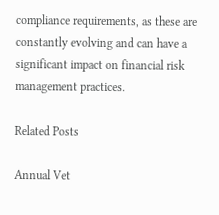compliance requirements, as these are constantly evolving and can have a significant impact on financial risk management practices.

Related Posts

Annual Vet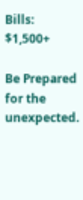Bills: $1,500+

Be Prepared for the unexpected.